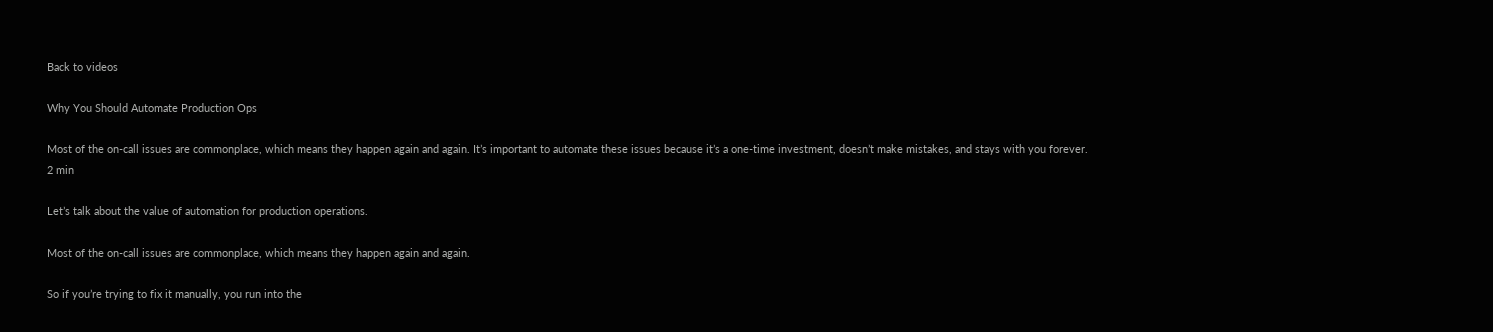Back to videos

Why You Should Automate Production Ops

Most of the on-call issues are commonplace, which means they happen again and again. It’s important to automate these issues because it’s a one-time investment, doesn’t make mistakes, and stays with you forever.
2 min

Let’s talk about the value of automation for production operations.

Most of the on-call issues are commonplace, which means they happen again and again.

So if you’re trying to fix it manually, you run into the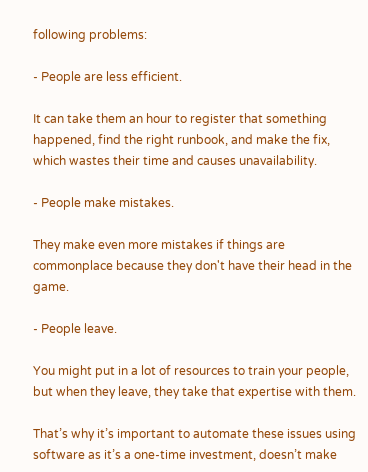following problems:

- People are less efficient.

It can take them an hour to register that something happened, find the right runbook, and make the fix, which wastes their time and causes unavailability.

- People make mistakes.

They make even more mistakes if things are commonplace because they don't have their head in the game.

- People leave.

You might put in a lot of resources to train your people, but when they leave, they take that expertise with them.

That’s why it’s important to automate these issues using software as it’s a one-time investment, doesn’t make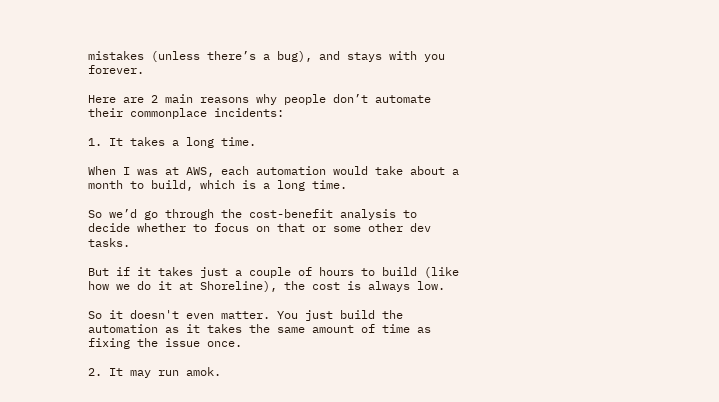mistakes (unless there’s a bug), and stays with you forever.

Here are 2 main reasons why people don’t automate their commonplace incidents:

1. It takes a long time.

When I was at AWS, each automation would take about a month to build, which is a long time.

So we’d go through the cost-benefit analysis to decide whether to focus on that or some other dev tasks.

But if it takes just a couple of hours to build (like how we do it at Shoreline), the cost is always low.

So it doesn't even matter. You just build the automation as it takes the same amount of time as fixing the issue once.

2. It may run amok.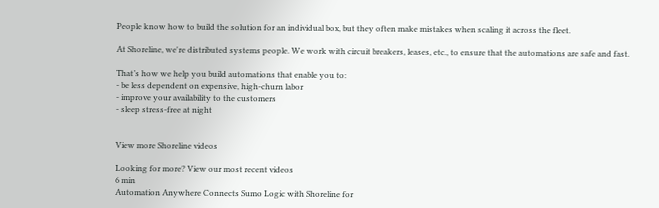People know how to build the solution for an individual box, but they often make mistakes when scaling it across the fleet.

At Shoreline, we're distributed systems people. We work with circuit breakers, leases, etc., to ensure that the automations are safe and fast.

That’s how we help you build automations that enable you to:
- be less dependent on expensive, high-churn labor
- improve your availability to the customers
- sleep stress-free at night


View more Shoreline videos

Looking for more? View our most recent videos
6 min
Automation Anywhere Connects Sumo Logic with Shoreline for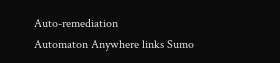Auto-remediation
Automaton Anywhere links Sumo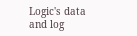Logic's data and log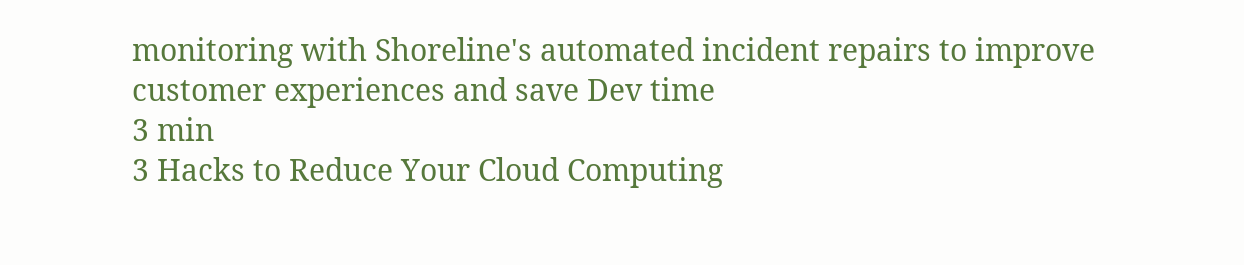monitoring with Shoreline's automated incident repairs to improve customer experiences and save Dev time
3 min
3 Hacks to Reduce Your Cloud Computing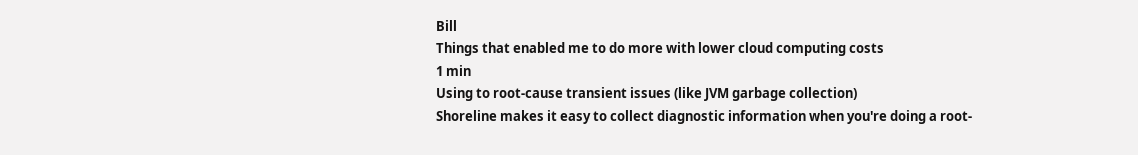Bill
Things that enabled me to do more with lower cloud computing costs
1 min
Using to root-cause transient issues (like JVM garbage collection)
Shoreline makes it easy to collect diagnostic information when you're doing a root-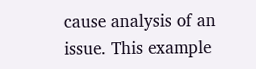cause analysis of an issue. This example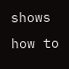shows how to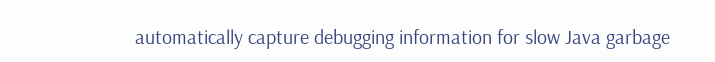automatically capture debugging information for slow Java garbage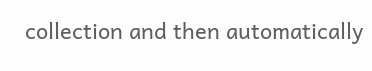collection and then automatically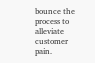bounce the process to alleviate customer pain.